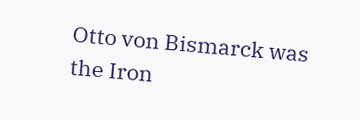Otto von Bismarck was the Iron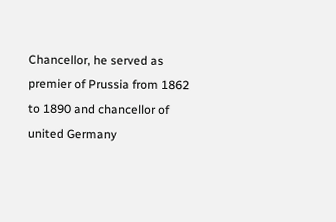Chancellor, he served as premier of Prussia from 1862 to 1890 and chancellor of united Germany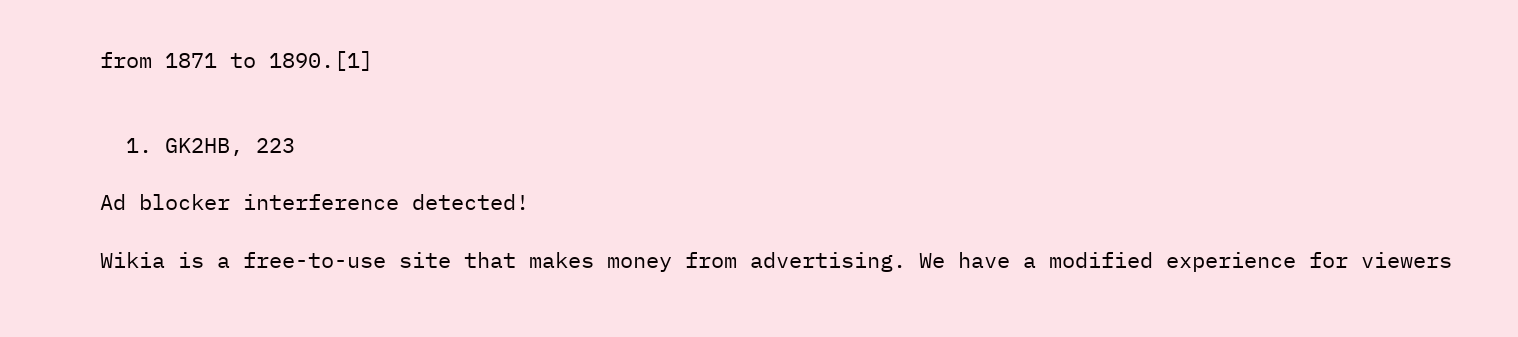from 1871 to 1890.[1]


  1. GK2HB, 223

Ad blocker interference detected!

Wikia is a free-to-use site that makes money from advertising. We have a modified experience for viewers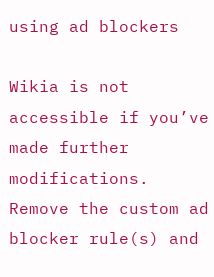using ad blockers

Wikia is not accessible if you’ve made further modifications. Remove the custom ad blocker rule(s) and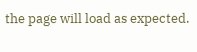the page will load as expected.